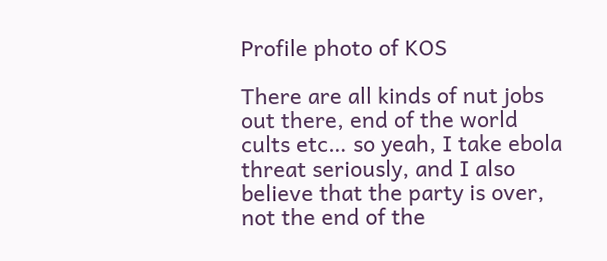Profile photo of KOS

There are all kinds of nut jobs out there, end of the world cults etc… so yeah, I take ebola threat seriously, and I also believe that the party is over, not the end of the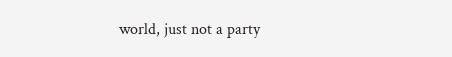world, just not a party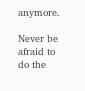anymore.

Never be afraid to do the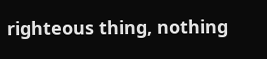righteous thing, nothing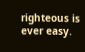righteous is ever easy.